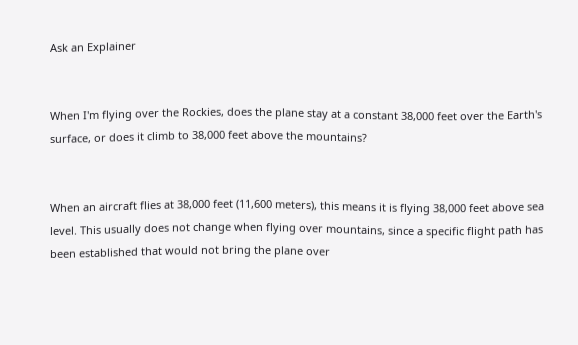Ask an Explainer


When I'm flying over the Rockies, does the plane stay at a constant 38,000 feet over the Earth's surface, or does it climb to 38,000 feet above the mountains?


When an aircraft flies at 38,000 feet (11,600 meters), this means it is flying 38,000 feet above sea level. This usually does not change when flying over mountains, since a specific flight path has been established that would not bring the plane over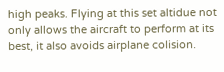high peaks. Flying at this set altidue not only allows the aircraft to perform at its best, it also avoids airplane colision.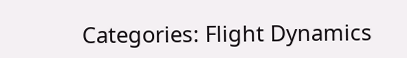Categories: Flight Dynamics